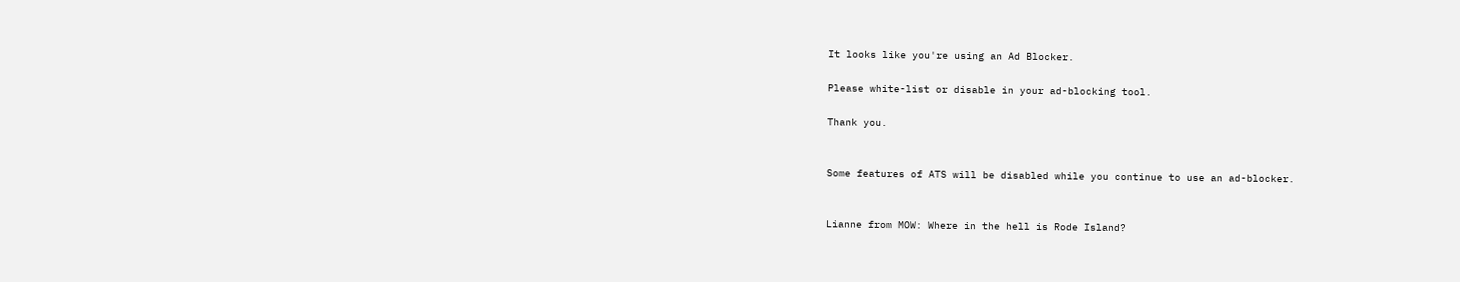It looks like you're using an Ad Blocker.

Please white-list or disable in your ad-blocking tool.

Thank you.


Some features of ATS will be disabled while you continue to use an ad-blocker.


Lianne from MOW: Where in the hell is Rode Island?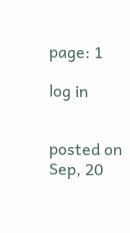page: 1

log in


posted on Sep, 20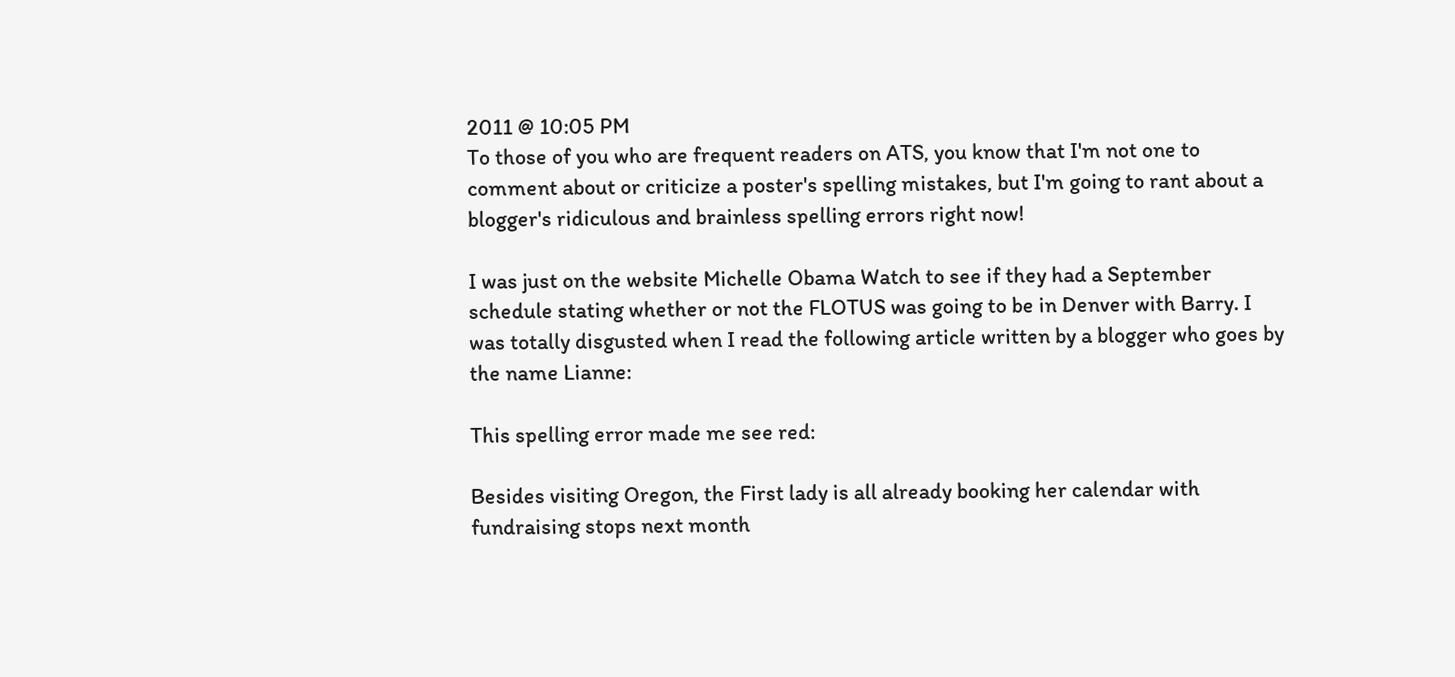2011 @ 10:05 PM
To those of you who are frequent readers on ATS, you know that I'm not one to comment about or criticize a poster's spelling mistakes, but I'm going to rant about a blogger's ridiculous and brainless spelling errors right now!

I was just on the website Michelle Obama Watch to see if they had a September schedule stating whether or not the FLOTUS was going to be in Denver with Barry. I was totally disgusted when I read the following article written by a blogger who goes by the name Lianne:

This spelling error made me see red:

Besides visiting Oregon, the First lady is all already booking her calendar with fundraising stops next month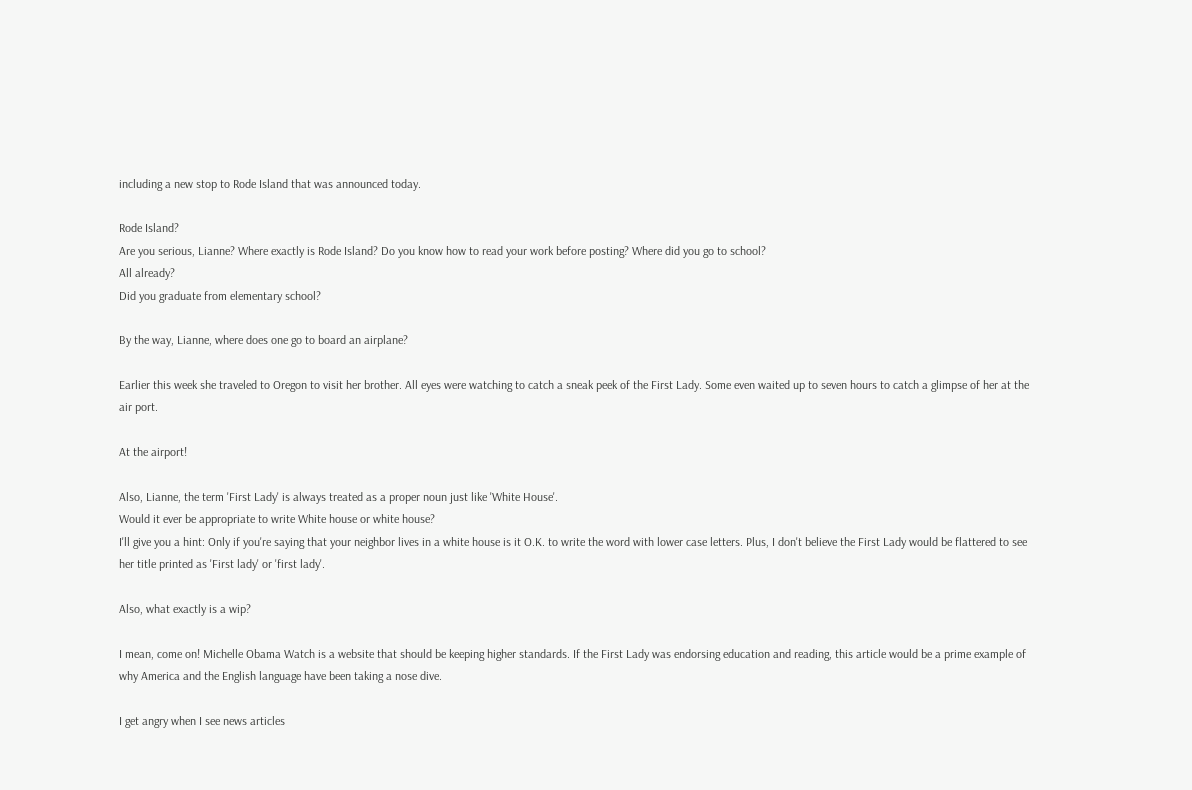including a new stop to Rode Island that was announced today.

Rode Island?
Are you serious, Lianne? Where exactly is Rode Island? Do you know how to read your work before posting? Where did you go to school?
All already?
Did you graduate from elementary school?

By the way, Lianne, where does one go to board an airplane?

Earlier this week she traveled to Oregon to visit her brother. All eyes were watching to catch a sneak peek of the First Lady. Some even waited up to seven hours to catch a glimpse of her at the air port.

At the airport!

Also, Lianne, the term 'First Lady' is always treated as a proper noun just like 'White House'.
Would it ever be appropriate to write White house or white house?
I'll give you a hint: Only if you're saying that your neighbor lives in a white house is it O.K. to write the word with lower case letters. Plus, I don't believe the First Lady would be flattered to see her title printed as 'First lady' or 'first lady'.

Also, what exactly is a wip?

I mean, come on! Michelle Obama Watch is a website that should be keeping higher standards. If the First Lady was endorsing education and reading, this article would be a prime example of why America and the English language have been taking a nose dive.

I get angry when I see news articles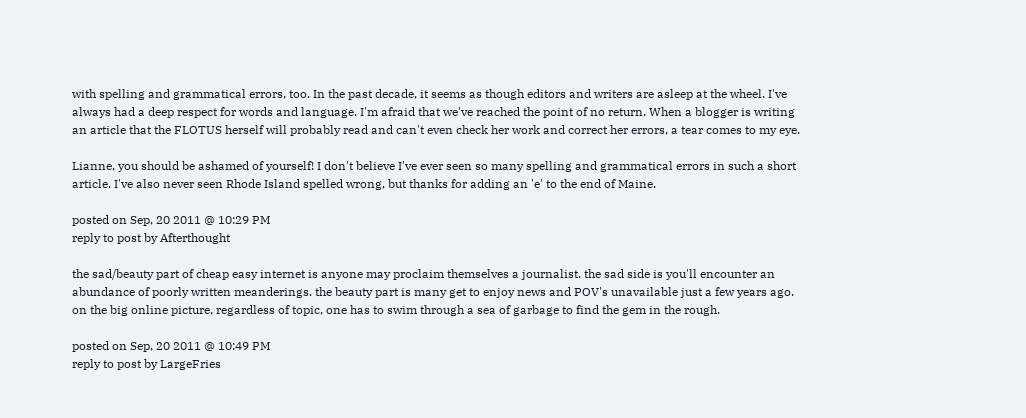with spelling and grammatical errors, too. In the past decade, it seems as though editors and writers are asleep at the wheel. I've always had a deep respect for words and language. I'm afraid that we've reached the point of no return. When a blogger is writing an article that the FLOTUS herself will probably read and can't even check her work and correct her errors, a tear comes to my eye.

Lianne, you should be ashamed of yourself! I don't believe I've ever seen so many spelling and grammatical errors in such a short article. I've also never seen Rhode Island spelled wrong, but thanks for adding an 'e' to the end of Maine.

posted on Sep, 20 2011 @ 10:29 PM
reply to post by Afterthought

the sad/beauty part of cheap easy internet is anyone may proclaim themselves a journalist. the sad side is you'll encounter an abundance of poorly written meanderings. the beauty part is many get to enjoy news and POV's unavailable just a few years ago. on the big online picture, regardless of topic, one has to swim through a sea of garbage to find the gem in the rough.

posted on Sep, 20 2011 @ 10:49 PM
reply to post by LargeFries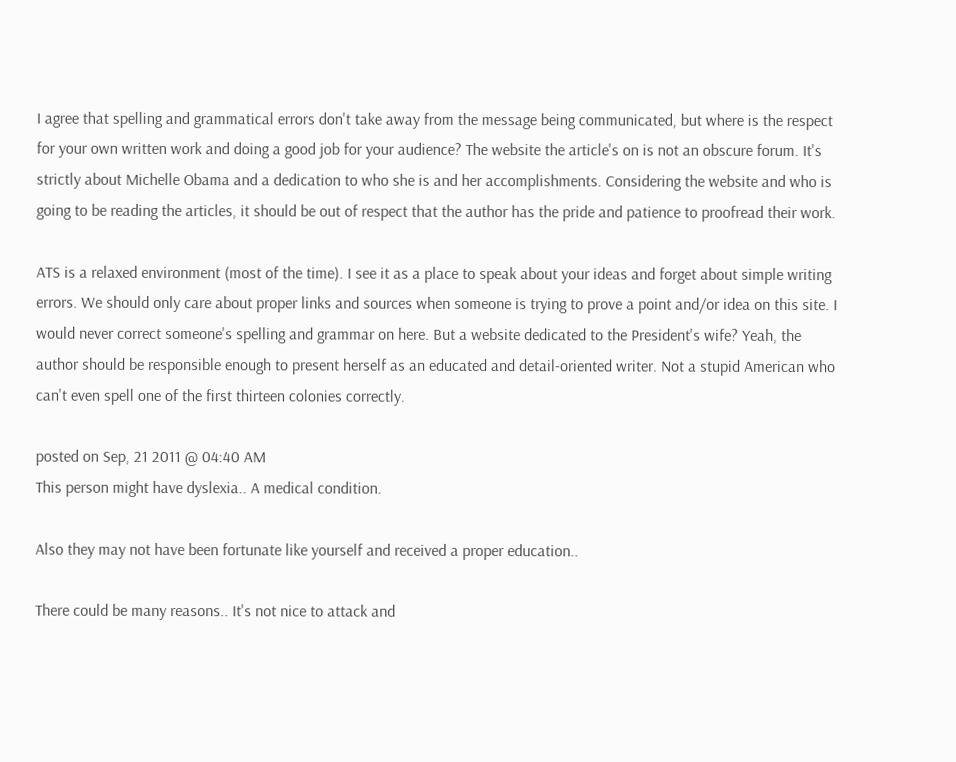I agree that spelling and grammatical errors don't take away from the message being communicated, but where is the respect for your own written work and doing a good job for your audience? The website the article's on is not an obscure forum. It's strictly about Michelle Obama and a dedication to who she is and her accomplishments. Considering the website and who is going to be reading the articles, it should be out of respect that the author has the pride and patience to proofread their work.

ATS is a relaxed environment (most of the time). I see it as a place to speak about your ideas and forget about simple writing errors. We should only care about proper links and sources when someone is trying to prove a point and/or idea on this site. I would never correct someone's spelling and grammar on here. But a website dedicated to the President's wife? Yeah, the author should be responsible enough to present herself as an educated and detail-oriented writer. Not a stupid American who can't even spell one of the first thirteen colonies correctly.

posted on Sep, 21 2011 @ 04:40 AM
This person might have dyslexia.. A medical condition.

Also they may not have been fortunate like yourself and received a proper education..

There could be many reasons.. It's not nice to attack and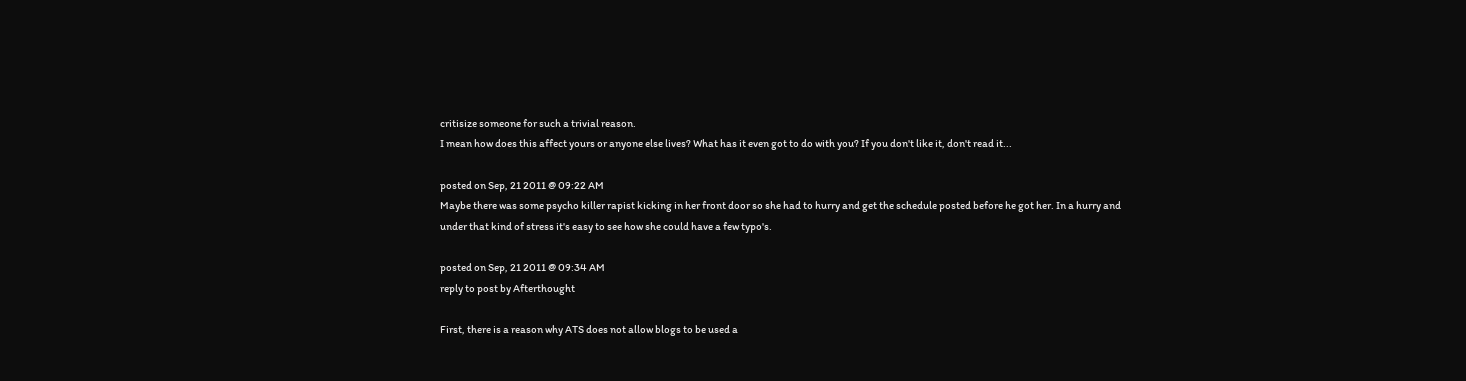critisize someone for such a trivial reason.
I mean how does this affect yours or anyone else lives? What has it even got to do with you? If you don't like it, don't read it...

posted on Sep, 21 2011 @ 09:22 AM
Maybe there was some psycho killer rapist kicking in her front door so she had to hurry and get the schedule posted before he got her. In a hurry and under that kind of stress it's easy to see how she could have a few typo's.

posted on Sep, 21 2011 @ 09:34 AM
reply to post by Afterthought

First, there is a reason why ATS does not allow blogs to be used a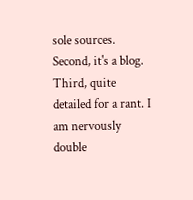sole sources.
Second, it's a blog.
Third, quite detailed for a rant. I am nervously double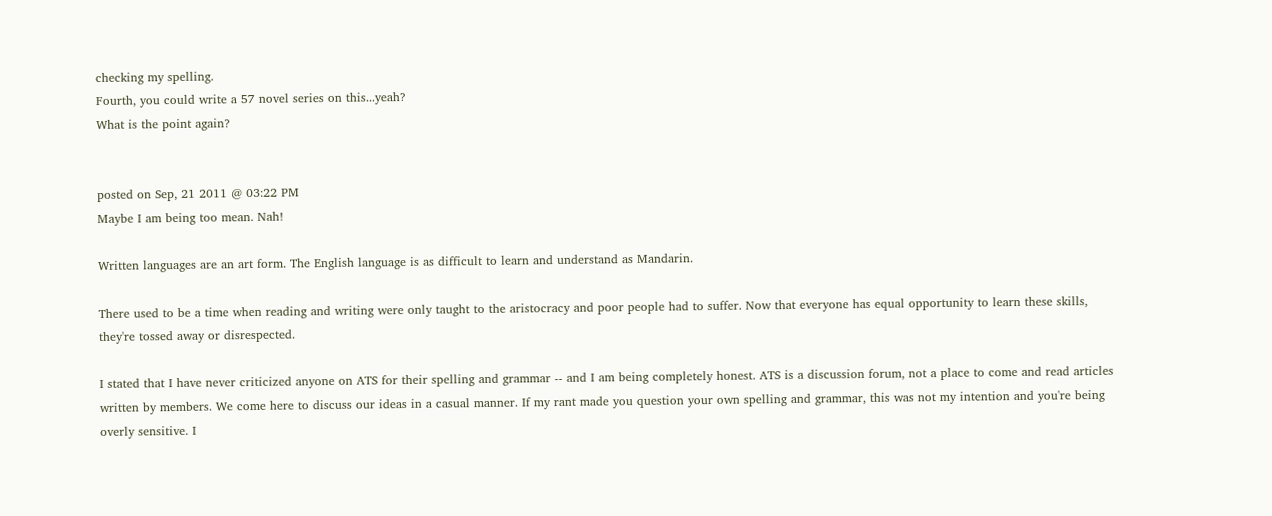checking my spelling.
Fourth, you could write a 57 novel series on this...yeah?
What is the point again?


posted on Sep, 21 2011 @ 03:22 PM
Maybe I am being too mean. Nah!

Written languages are an art form. The English language is as difficult to learn and understand as Mandarin.

There used to be a time when reading and writing were only taught to the aristocracy and poor people had to suffer. Now that everyone has equal opportunity to learn these skills, they're tossed away or disrespected.

I stated that I have never criticized anyone on ATS for their spelling and grammar -- and I am being completely honest. ATS is a discussion forum, not a place to come and read articles written by members. We come here to discuss our ideas in a casual manner. If my rant made you question your own spelling and grammar, this was not my intention and you're being overly sensitive. I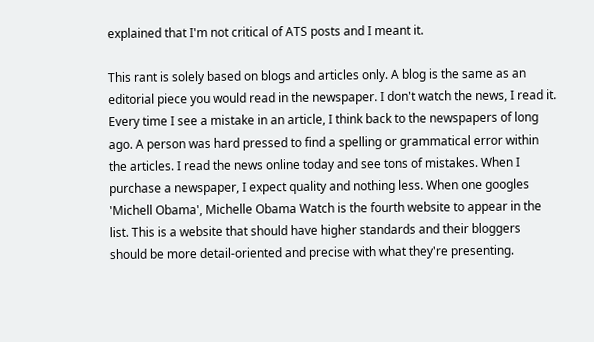explained that I'm not critical of ATS posts and I meant it.

This rant is solely based on blogs and articles only. A blog is the same as an editorial piece you would read in the newspaper. I don't watch the news, I read it. Every time I see a mistake in an article, I think back to the newspapers of long ago. A person was hard pressed to find a spelling or grammatical error within the articles. I read the news online today and see tons of mistakes. When I purchase a newspaper, I expect quality and nothing less. When one googles 'Michell Obama', Michelle Obama Watch is the fourth website to appear in the list. This is a website that should have higher standards and their bloggers should be more detail-oriented and precise with what they're presenting.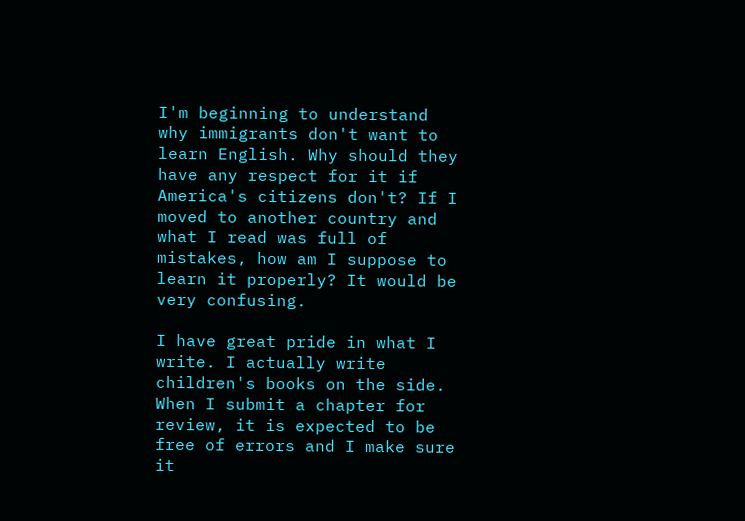I'm beginning to understand why immigrants don't want to learn English. Why should they have any respect for it if America's citizens don't? If I moved to another country and what I read was full of mistakes, how am I suppose to learn it properly? It would be very confusing.

I have great pride in what I write. I actually write children's books on the side. When I submit a chapter for review, it is expected to be free of errors and I make sure it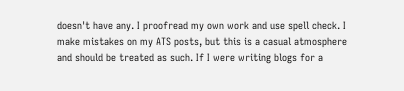doesn't have any. I proofread my own work and use spell check. I make mistakes on my ATS posts, but this is a casual atmosphere and should be treated as such. If I were writing blogs for a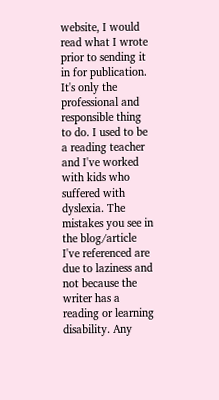website, I would read what I wrote prior to sending it in for publication. It's only the professional and responsible thing to do. I used to be a reading teacher and I've worked with kids who suffered with dyslexia. The mistakes you see in the blog/article I've referenced are due to laziness and not because the writer has a reading or learning disability. Any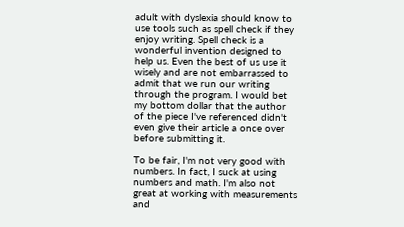adult with dyslexia should know to use tools such as spell check if they enjoy writing. Spell check is a wonderful invention designed to help us. Even the best of us use it wisely and are not embarrassed to admit that we run our writing through the program. I would bet my bottom dollar that the author of the piece I've referenced didn't even give their article a once over before submitting it.

To be fair, I'm not very good with numbers. In fact, I suck at using numbers and math. I'm also not great at working with measurements and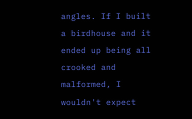angles. If I built a birdhouse and it ended up being all crooked and malformed, I wouldn't expect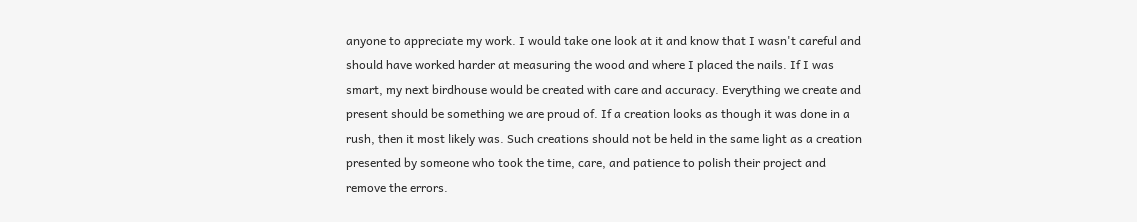anyone to appreciate my work. I would take one look at it and know that I wasn't careful and should have worked harder at measuring the wood and where I placed the nails. If I was smart, my next birdhouse would be created with care and accuracy. Everything we create and present should be something we are proud of. If a creation looks as though it was done in a rush, then it most likely was. Such creations should not be held in the same light as a creation presented by someone who took the time, care, and patience to polish their project and remove the errors.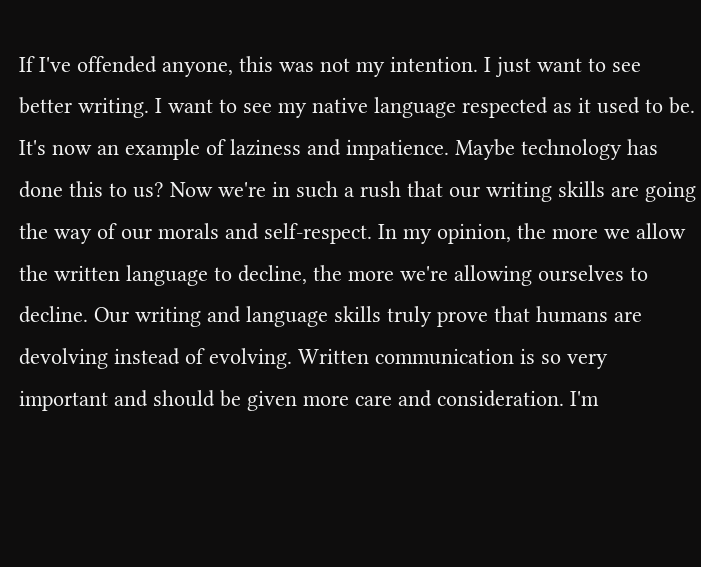If I've offended anyone, this was not my intention. I just want to see better writing. I want to see my native language respected as it used to be. It's now an example of laziness and impatience. Maybe technology has done this to us? Now we're in such a rush that our writing skills are going the way of our morals and self-respect. In my opinion, the more we allow the written language to decline, the more we're allowing ourselves to decline. Our writing and language skills truly prove that humans are devolving instead of evolving. Written communication is so very important and should be given more care and consideration. I'm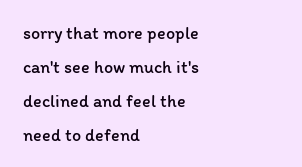sorry that more people can't see how much it's declined and feel the need to defend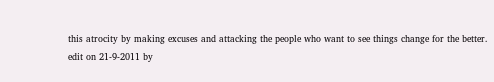this atrocity by making excuses and attacking the people who want to see things change for the better.
edit on 21-9-2011 by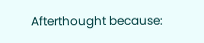Afterthought because: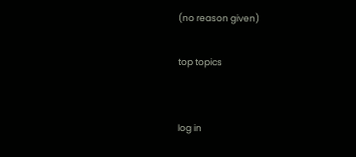(no reason given)

top topics


log in